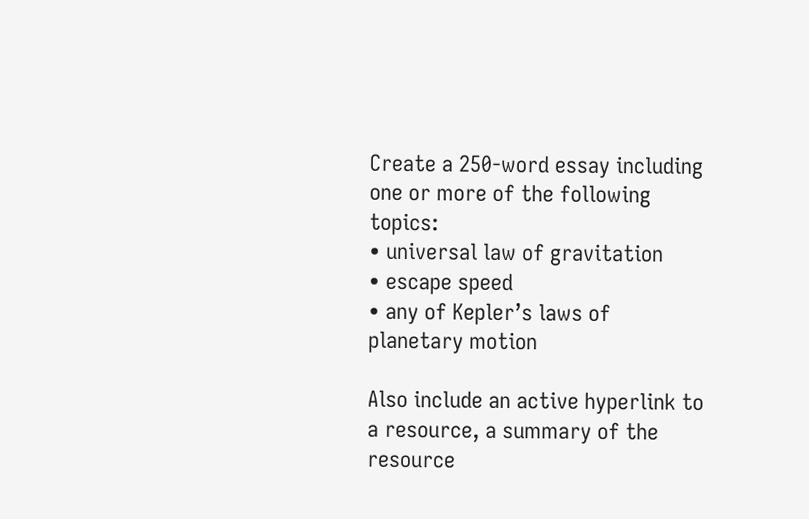Create a 250-word essay including one or more of the following topics:
• universal law of gravitation
• escape speed
• any of Kepler’s laws of planetary motion

Also include an active hyperlink to a resource, a summary of the resource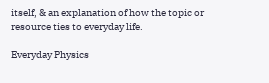itself, & an explanation of how the topic or resource ties to everyday life.

Everyday Physics